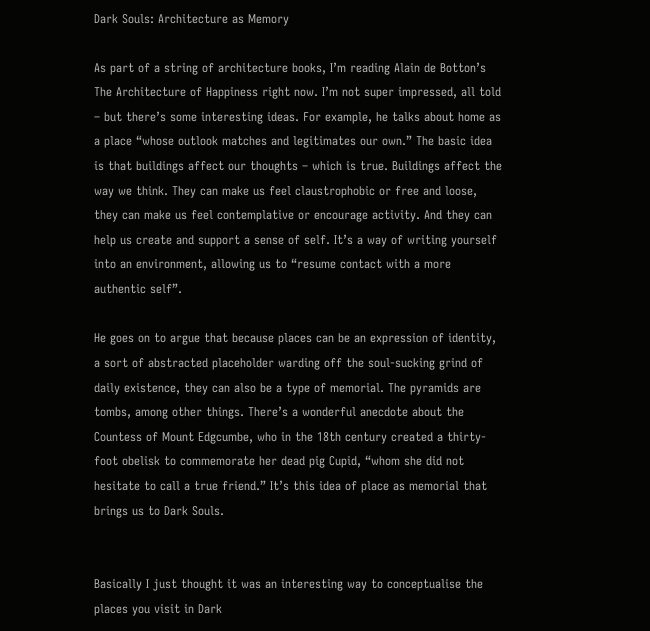Dark Souls: Architecture as Memory

As part of a string of architecture books, I’m reading Alain de Botton’s The Architecture of Happiness right now. I’m not super impressed, all told – but there’s some interesting ideas. For example, he talks about home as a place “whose outlook matches and legitimates our own.” The basic idea is that buildings affect our thoughts – which is true. Buildings affect the way we think. They can make us feel claustrophobic or free and loose, they can make us feel contemplative or encourage activity. And they can help us create and support a sense of self. It’s a way of writing yourself into an environment, allowing us to “resume contact with a more authentic self”.

He goes on to argue that because places can be an expression of identity, a sort of abstracted placeholder warding off the soul-sucking grind of daily existence, they can also be a type of memorial. The pyramids are tombs, among other things. There’s a wonderful anecdote about the Countess of Mount Edgcumbe, who in the 18th century created a thirty-foot obelisk to commemorate her dead pig Cupid, “whom she did not hesitate to call a true friend.” It’s this idea of place as memorial that brings us to Dark Souls.


Basically I just thought it was an interesting way to conceptualise the places you visit in Dark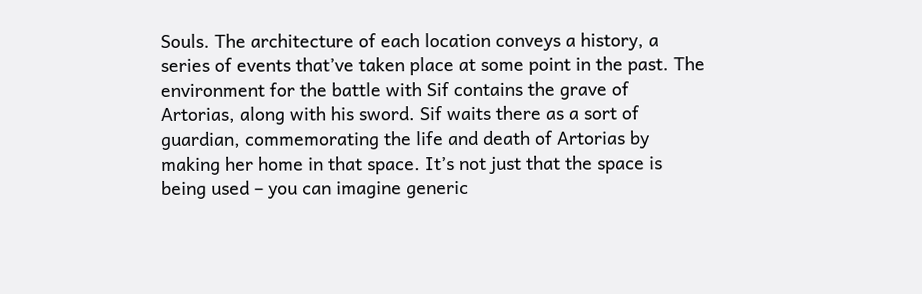Souls. The architecture of each location conveys a history, a series of events that’ve taken place at some point in the past. The environment for the battle with Sif contains the grave of Artorias, along with his sword. Sif waits there as a sort of guardian, commemorating the life and death of Artorias by making her home in that space. It’s not just that the space is being used – you can imagine generic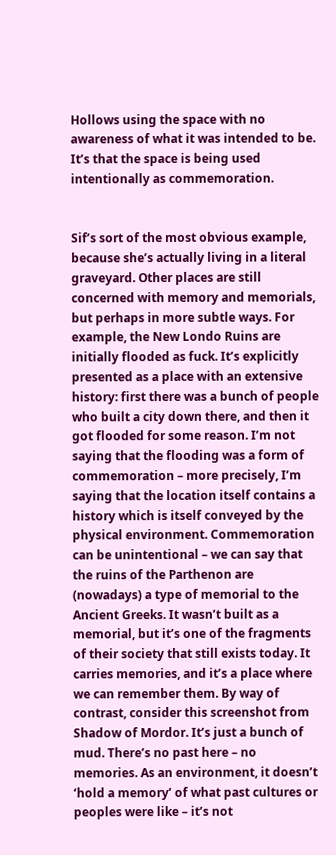Hollows using the space with no awareness of what it was intended to be. It’s that the space is being used intentionally as commemoration.


Sif’s sort of the most obvious example, because she’s actually living in a literal graveyard. Other places are still concerned with memory and memorials, but perhaps in more subtle ways. For example, the New Londo Ruins are initially flooded as fuck. It’s explicitly presented as a place with an extensive history: first there was a bunch of people who built a city down there, and then it got flooded for some reason. I’m not saying that the flooding was a form of commemoration – more precisely, I’m saying that the location itself contains a history which is itself conveyed by the physical environment. Commemoration can be unintentional – we can say that the ruins of the Parthenon are (nowadays) a type of memorial to the Ancient Greeks. It wasn’t built as a memorial, but it’s one of the fragments of their society that still exists today. It carries memories, and it’s a place where we can remember them. By way of contrast, consider this screenshot from Shadow of Mordor. It’s just a bunch of mud. There’s no past here – no memories. As an environment, it doesn’t ‘hold a memory’ of what past cultures or peoples were like – it’s not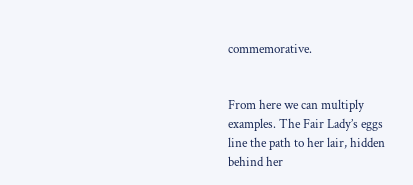commemorative.


From here we can multiply examples. The Fair Lady’s eggs line the path to her lair, hidden behind her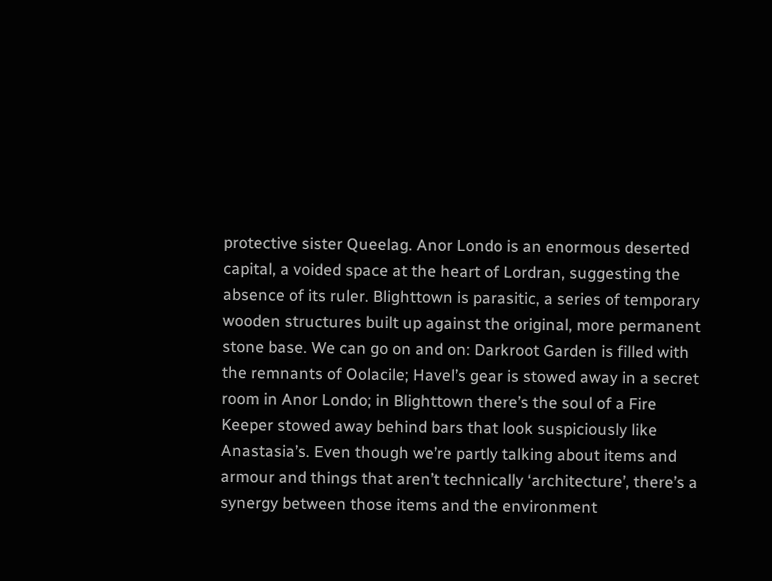protective sister Queelag. Anor Londo is an enormous deserted capital, a voided space at the heart of Lordran, suggesting the absence of its ruler. Blighttown is parasitic, a series of temporary wooden structures built up against the original, more permanent stone base. We can go on and on: Darkroot Garden is filled with the remnants of Oolacile; Havel’s gear is stowed away in a secret room in Anor Londo; in Blighttown there’s the soul of a Fire Keeper stowed away behind bars that look suspiciously like Anastasia’s. Even though we’re partly talking about items and armour and things that aren’t technically ‘architecture’, there’s a synergy between those items and the environment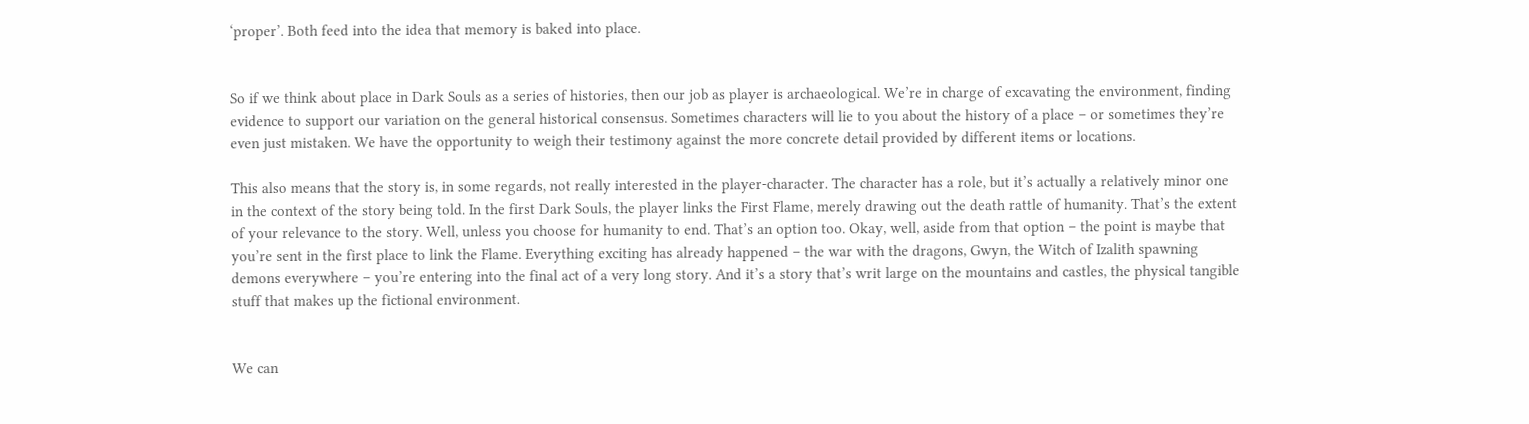‘proper’. Both feed into the idea that memory is baked into place.


So if we think about place in Dark Souls as a series of histories, then our job as player is archaeological. We’re in charge of excavating the environment, finding evidence to support our variation on the general historical consensus. Sometimes characters will lie to you about the history of a place – or sometimes they’re even just mistaken. We have the opportunity to weigh their testimony against the more concrete detail provided by different items or locations.

This also means that the story is, in some regards, not really interested in the player-character. The character has a role, but it’s actually a relatively minor one in the context of the story being told. In the first Dark Souls, the player links the First Flame, merely drawing out the death rattle of humanity. That’s the extent of your relevance to the story. Well, unless you choose for humanity to end. That’s an option too. Okay, well, aside from that option – the point is maybe that you’re sent in the first place to link the Flame. Everything exciting has already happened – the war with the dragons, Gwyn, the Witch of Izalith spawning demons everywhere – you’re entering into the final act of a very long story. And it’s a story that’s writ large on the mountains and castles, the physical tangible stuff that makes up the fictional environment.


We can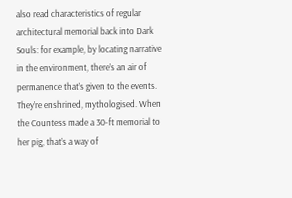also read characteristics of regular architectural memorial back into Dark Souls: for example, by locating narrative in the environment, there’s an air of permanence that’s given to the events. They’re enshrined, mythologised. When the Countess made a 30-ft memorial to her pig, that’s a way of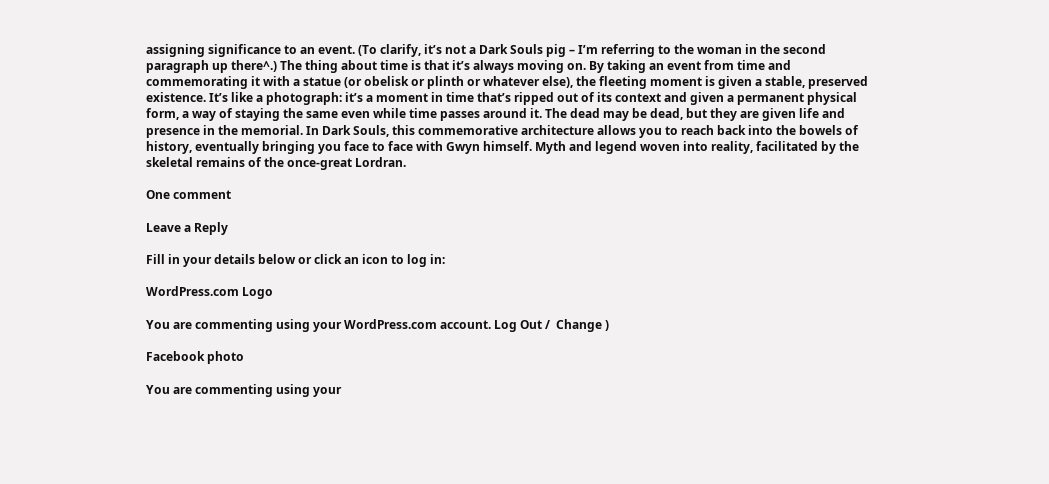assigning significance to an event. (To clarify, it’s not a Dark Souls pig – I’m referring to the woman in the second paragraph up there^.) The thing about time is that it’s always moving on. By taking an event from time and commemorating it with a statue (or obelisk or plinth or whatever else), the fleeting moment is given a stable, preserved existence. It’s like a photograph: it’s a moment in time that’s ripped out of its context and given a permanent physical form, a way of staying the same even while time passes around it. The dead may be dead, but they are given life and presence in the memorial. In Dark Souls, this commemorative architecture allows you to reach back into the bowels of history, eventually bringing you face to face with Gwyn himself. Myth and legend woven into reality, facilitated by the skeletal remains of the once-great Lordran.

One comment

Leave a Reply

Fill in your details below or click an icon to log in:

WordPress.com Logo

You are commenting using your WordPress.com account. Log Out /  Change )

Facebook photo

You are commenting using your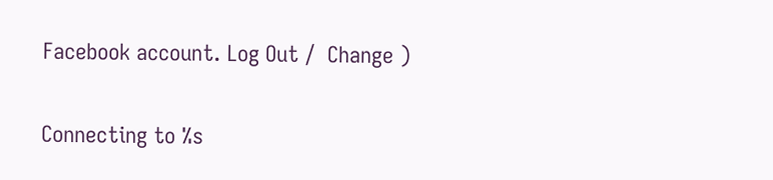Facebook account. Log Out /  Change )

Connecting to %s